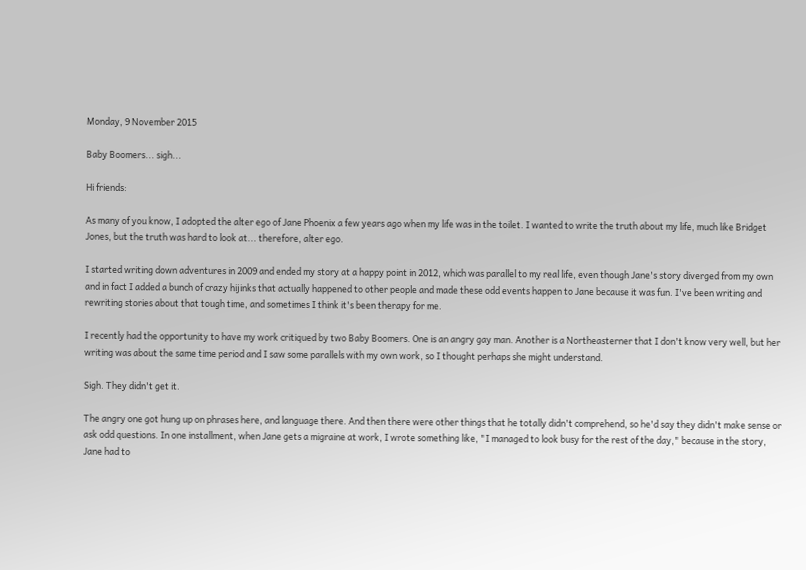Monday, 9 November 2015

Baby Boomers... sigh...

Hi friends:

As many of you know, I adopted the alter ego of Jane Phoenix a few years ago when my life was in the toilet. I wanted to write the truth about my life, much like Bridget Jones, but the truth was hard to look at... therefore, alter ego.

I started writing down adventures in 2009 and ended my story at a happy point in 2012, which was parallel to my real life, even though Jane's story diverged from my own and in fact I added a bunch of crazy hijinks that actually happened to other people and made these odd events happen to Jane because it was fun. I've been writing and rewriting stories about that tough time, and sometimes I think it's been therapy for me.

I recently had the opportunity to have my work critiqued by two Baby Boomers. One is an angry gay man. Another is a Northeasterner that I don't know very well, but her writing was about the same time period and I saw some parallels with my own work, so I thought perhaps she might understand.

Sigh. They didn't get it.

The angry one got hung up on phrases here, and language there. And then there were other things that he totally didn't comprehend, so he'd say they didn't make sense or ask odd questions. In one installment, when Jane gets a migraine at work, I wrote something like, "I managed to look busy for the rest of the day," because in the story, Jane had to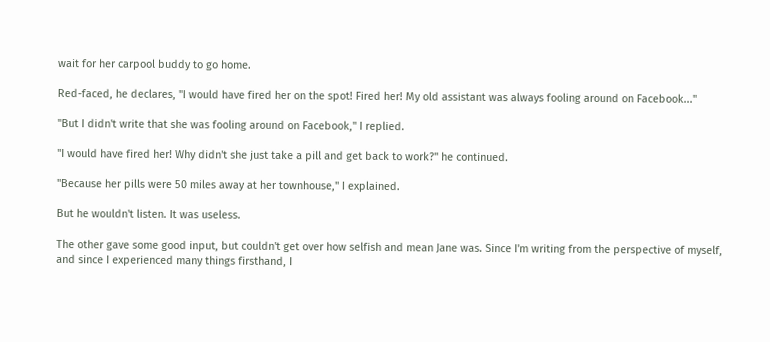wait for her carpool buddy to go home.

Red-faced, he declares, "I would have fired her on the spot! Fired her! My old assistant was always fooling around on Facebook..."

"But I didn't write that she was fooling around on Facebook," I replied.

"I would have fired her! Why didn't she just take a pill and get back to work?" he continued.

"Because her pills were 50 miles away at her townhouse," I explained.

But he wouldn't listen. It was useless.

The other gave some good input, but couldn't get over how selfish and mean Jane was. Since I'm writing from the perspective of myself, and since I experienced many things firsthand, I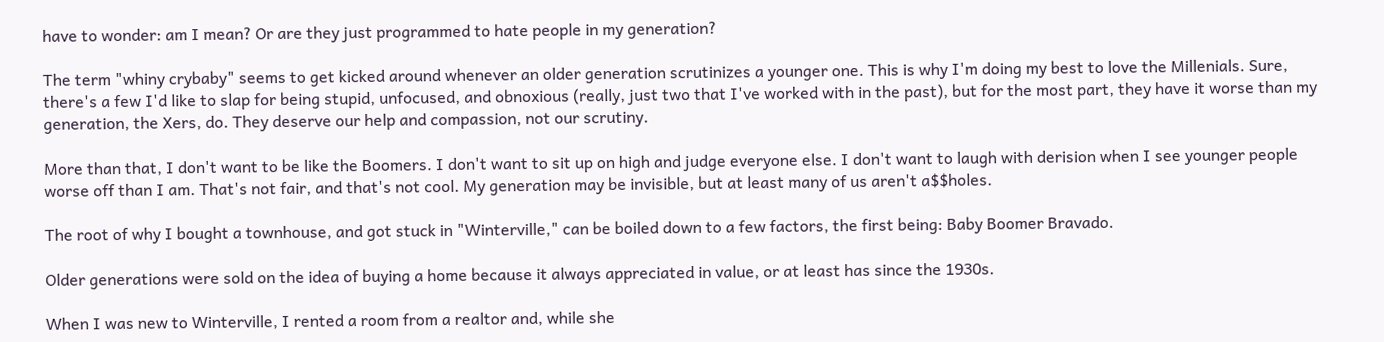have to wonder: am I mean? Or are they just programmed to hate people in my generation?

The term "whiny crybaby" seems to get kicked around whenever an older generation scrutinizes a younger one. This is why I'm doing my best to love the Millenials. Sure, there's a few I'd like to slap for being stupid, unfocused, and obnoxious (really, just two that I've worked with in the past), but for the most part, they have it worse than my generation, the Xers, do. They deserve our help and compassion, not our scrutiny.

More than that, I don't want to be like the Boomers. I don't want to sit up on high and judge everyone else. I don't want to laugh with derision when I see younger people worse off than I am. That's not fair, and that's not cool. My generation may be invisible, but at least many of us aren't a$$holes.

The root of why I bought a townhouse, and got stuck in "Winterville," can be boiled down to a few factors, the first being: Baby Boomer Bravado.

Older generations were sold on the idea of buying a home because it always appreciated in value, or at least has since the 1930s.

When I was new to Winterville, I rented a room from a realtor and, while she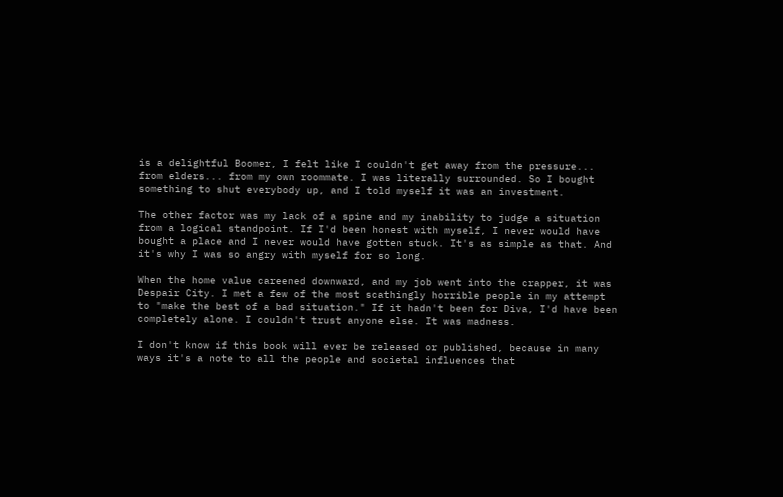is a delightful Boomer, I felt like I couldn't get away from the pressure... from elders... from my own roommate. I was literally surrounded. So I bought something to shut everybody up, and I told myself it was an investment.

The other factor was my lack of a spine and my inability to judge a situation from a logical standpoint. If I'd been honest with myself, I never would have bought a place and I never would have gotten stuck. It's as simple as that. And it's why I was so angry with myself for so long.

When the home value careened downward, and my job went into the crapper, it was Despair City. I met a few of the most scathingly horrible people in my attempt to "make the best of a bad situation." If it hadn't been for Diva, I'd have been completely alone. I couldn't trust anyone else. It was madness.

I don't know if this book will ever be released or published, because in many ways it's a note to all the people and societal influences that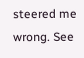steered me wrong. See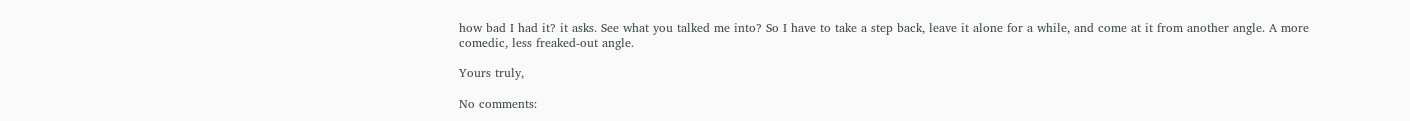how bad I had it? it asks. See what you talked me into? So I have to take a step back, leave it alone for a while, and come at it from another angle. A more comedic, less freaked-out angle.

Yours truly,

No comments: